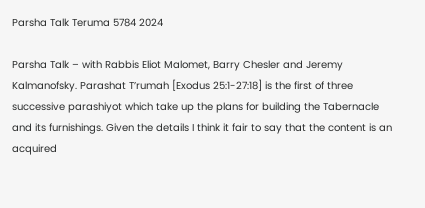Parsha Talk Teruma 5784 2024

Parsha Talk – with Rabbis Eliot Malomet, Barry Chesler and Jeremy Kalmanofsky. Parashat T’rumah [Exodus 25:1-27:18] is the first of three successive parashiyot which take up the plans for building the Tabernacle and its furnishings. Given the details I think it fair to say that the content is an acquired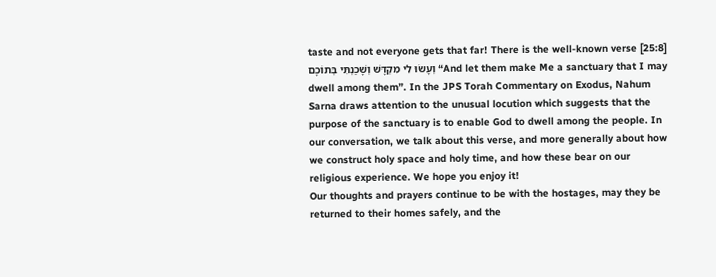taste and not everyone gets that far! There is the well-known verse [25:8] וְעָשׂוּ לִי מִקְדָּשׁ וְשָׁכַנְתִּי בְּתוֹכָם “And let them make Me a sanctuary that I may dwell among them”. In the JPS Torah Commentary on Exodus, Nahum Sarna draws attention to the unusual locution which suggests that the purpose of the sanctuary is to enable God to dwell among the people. In our conversation, we talk about this verse, and more generally about how we construct holy space and holy time, and how these bear on our religious experience. We hope you enjoy it!
Our thoughts and prayers continue to be with the hostages, may they be returned to their homes safely, and the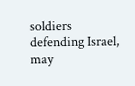soldiers defending Israel, may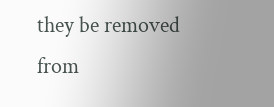they be removed from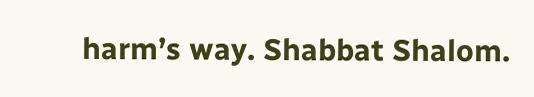harm’s way. Shabbat Shalom.